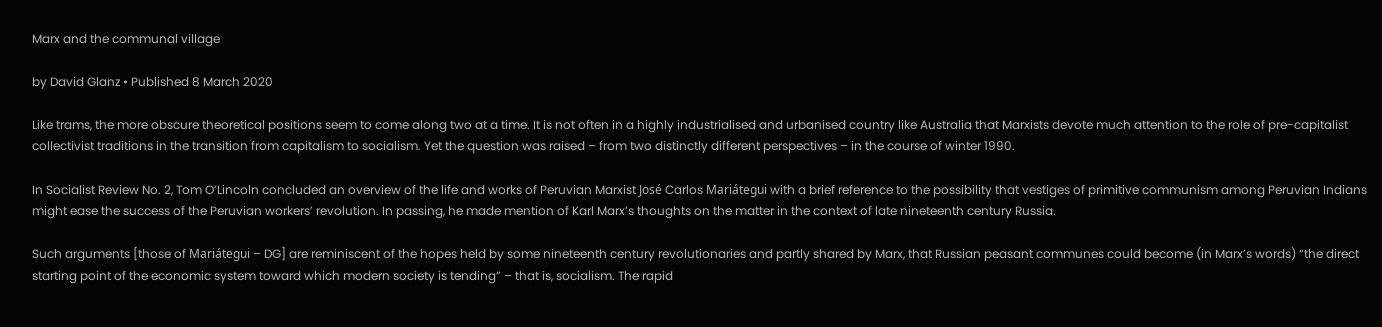Marx and the communal village

by David Glanz • Published 8 March 2020

Like trams, the more obscure theoretical positions seem to come along two at a time. It is not often in a highly industrialised and urbanised country like Australia that Marxists devote much attention to the role of pre-capitalist collectivist traditions in the transition from capitalism to socialism. Yet the question was raised – from two distinctly different perspectives – in the course of winter 1990.

In Socialist Review No. 2, Tom O’Lincoln concluded an overview of the life and works of Peruvian Marxist José Carlos Mariátegui with a brief reference to the possibility that vestiges of primitive communism among Peruvian Indians might ease the success of the Peruvian workers’ revolution. In passing, he made mention of Karl Marx’s thoughts on the matter in the context of late nineteenth century Russia.

Such arguments [those of Mariátegui – DG] are reminiscent of the hopes held by some nineteenth century revolutionaries and partly shared by Marx, that Russian peasant communes could become (in Marx’s words) “the direct starting point of the economic system toward which modern society is tending” – that is, socialism. The rapid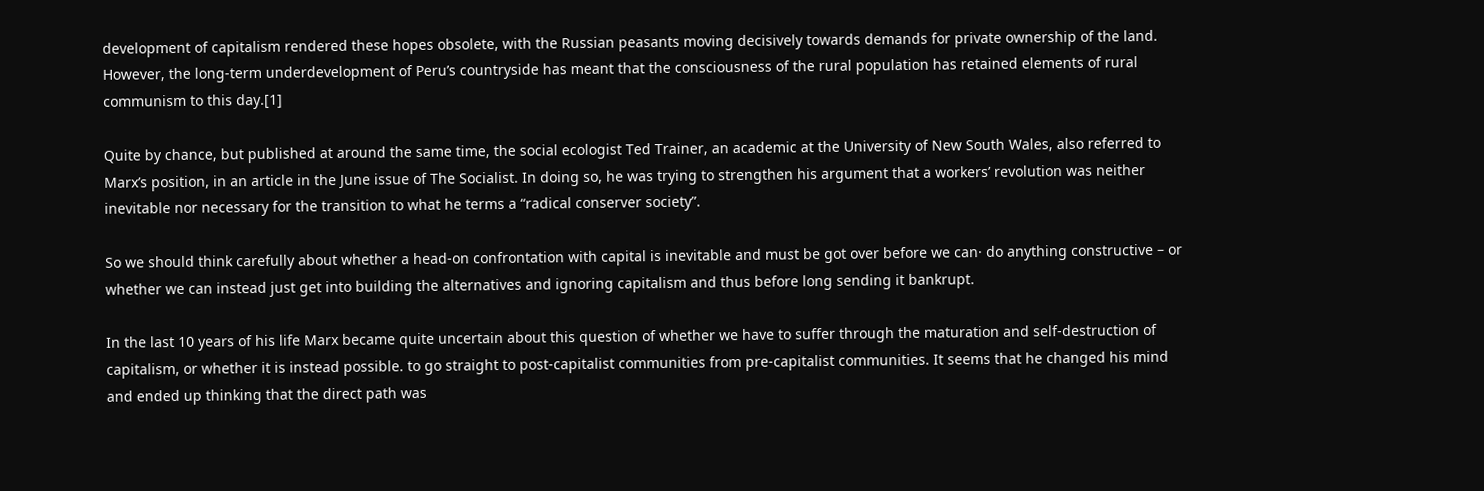development of capitalism rendered these hopes obsolete, with the Russian peasants moving decisively towards demands for private ownership of the land. However, the long-term underdevelopment of Peru’s countryside has meant that the consciousness of the rural population has retained elements of rural communism to this day.[1]

Quite by chance, but published at around the same time, the social ecologist Ted Trainer, an academic at the University of New South Wales, also referred to Marx’s position, in an article in the June issue of The Socialist. In doing so, he was trying to strengthen his argument that a workers’ revolution was neither inevitable nor necessary for the transition to what he terms a “radical conserver society”.

So we should think carefully about whether a head-on confrontation with capital is inevitable and must be got over before we can· do anything constructive – or whether we can instead just get into building the alternatives and ignoring capitalism and thus before long sending it bankrupt.

In the last 10 years of his life Marx became quite uncertain about this question of whether we have to suffer through the maturation and self-destruction of capitalism, or whether it is instead possible. to go straight to post-capitalist communities from pre-capitalist communities. It seems that he changed his mind and ended up thinking that the direct path was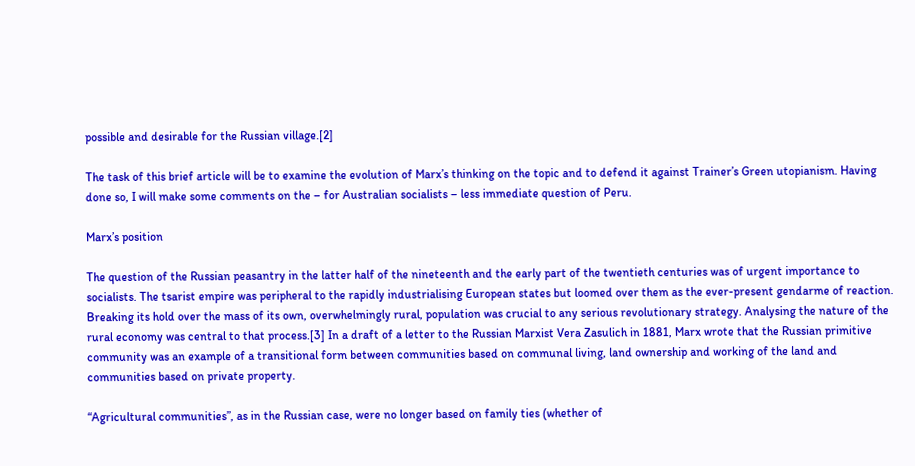possible and desirable for the Russian village.[2]

The task of this brief article will be to examine the evolution of Marx’s thinking on the topic and to defend it against Trainer’s Green utopianism. Having done so, I will make some comments on the – for Australian socialists – less immediate question of Peru.

Marx’s position

The question of the Russian peasantry in the latter half of the nineteenth and the early part of the twentieth centuries was of urgent importance to socialists. The tsarist empire was peripheral to the rapidly industrialising European states but loomed over them as the ever-present gendarme of reaction. Breaking its hold over the mass of its own, overwhelmingly rural, population was crucial to any serious revolutionary strategy. Analysing the nature of the rural economy was central to that process.[3] In a draft of a letter to the Russian Marxist Vera Zasulich in 1881, Marx wrote that the Russian primitive community was an example of a transitional form between communities based on communal living, land ownership and working of the land and communities based on private property.

“Agricultural communities”, as in the Russian case, were no longer based on family ties (whether of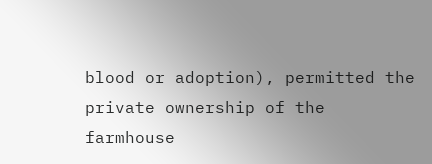blood or adoption), permitted the private ownership of the farmhouse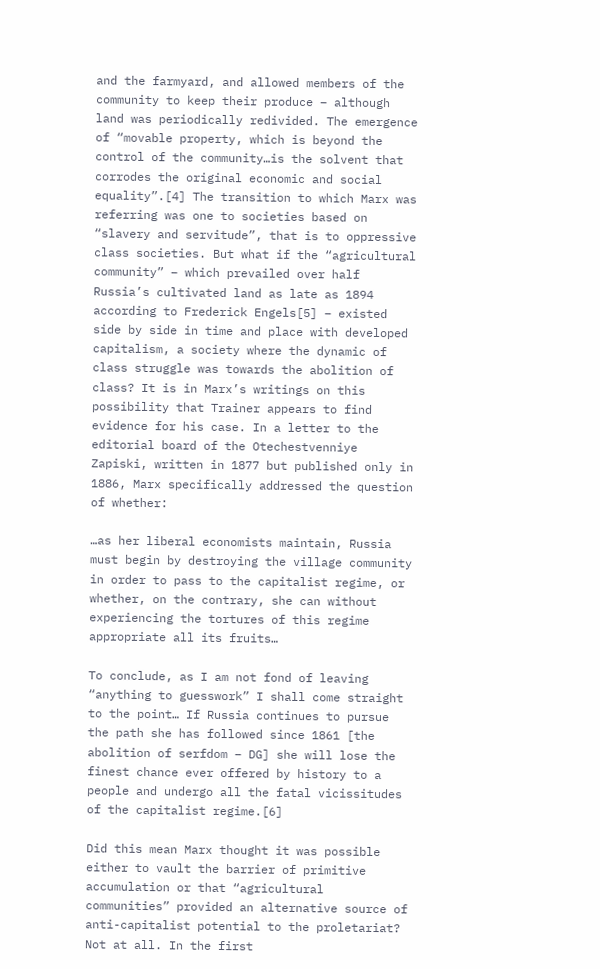and the farmyard, and allowed members of the community to keep their produce – although land was periodically redivided. The emergence of “movable property, which is beyond the control of the community…is the solvent that corrodes the original economic and social equality”.[4] The transition to which Marx was referring was one to societies based on “slavery and servitude”, that is to oppressive class societies. But what if the “agricultural community” – which prevailed over half Russia’s cultivated land as late as 1894 according to Frederick Engels[5] – existed side by side in time and place with developed capitalism, a society where the dynamic of class struggle was towards the abolition of class? It is in Marx’s writings on this possibility that Trainer appears to find evidence for his case. In a letter to the editorial board of the Otechestvenniye Zapiski, written in 1877 but published only in 1886, Marx specifically addressed the question of whether:

…as her liberal economists maintain, Russia must begin by destroying the village community in order to pass to the capitalist regime, or whether, on the contrary, she can without experiencing the tortures of this regime appropriate all its fruits…

To conclude, as I am not fond of leaving “anything to guesswork” I shall come straight to the point… If Russia continues to pursue the path she has followed since 1861 [the abolition of serfdom – DG] she will lose the finest chance ever offered by history to a people and undergo all the fatal vicissitudes of the capitalist regime.[6]

Did this mean Marx thought it was possible either to vault the barrier of primitive accumulation or that “agricultural communities” provided an alternative source of anti-capitalist potential to the proletariat? Not at all. In the first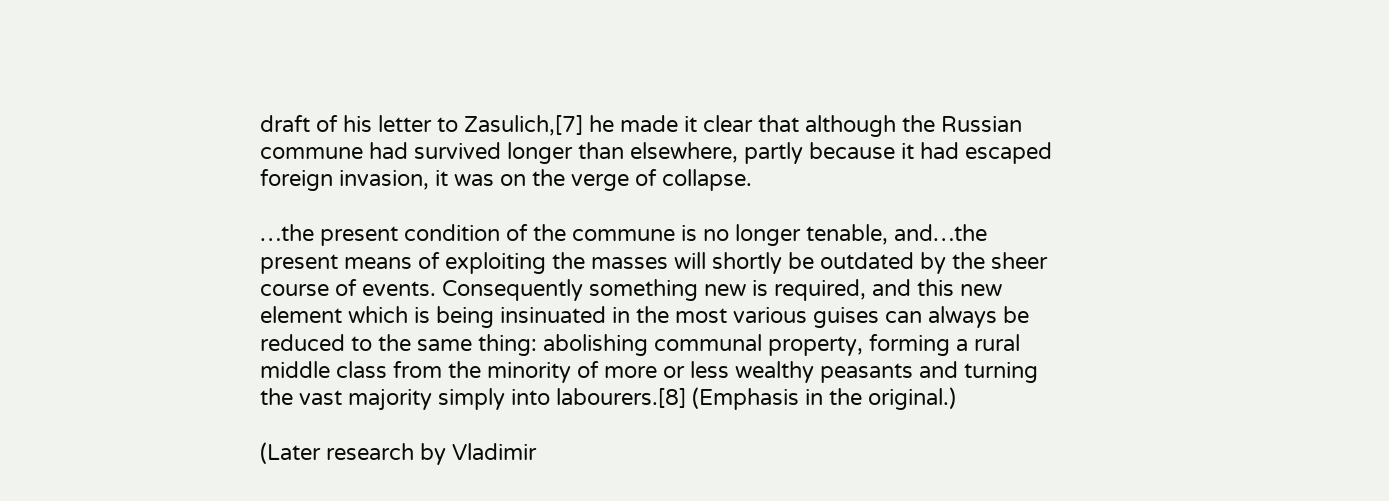draft of his letter to Zasulich,[7] he made it clear that although the Russian commune had survived longer than elsewhere, partly because it had escaped foreign invasion, it was on the verge of collapse.

…the present condition of the commune is no longer tenable, and…the present means of exploiting the masses will shortly be outdated by the sheer course of events. Consequently something new is required, and this new element which is being insinuated in the most various guises can always be reduced to the same thing: abolishing communal property, forming a rural middle class from the minority of more or less wealthy peasants and turning the vast majority simply into labourers.[8] (Emphasis in the original.)

(Later research by Vladimir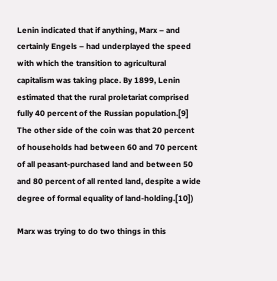Lenin indicated that if anything, Marx – and certainly Engels – had underplayed the speed with which the transition to agricultural capitalism was taking place. By 1899, Lenin estimated that the rural proletariat comprised fully 40 percent of the Russian population.[9] The other side of the coin was that 20 percent of households had between 60 and 70 percent of all peasant-purchased land and between 50 and 80 percent of all rented land, despite a wide degree of formal equality of land-holding.[10])

Marx was trying to do two things in this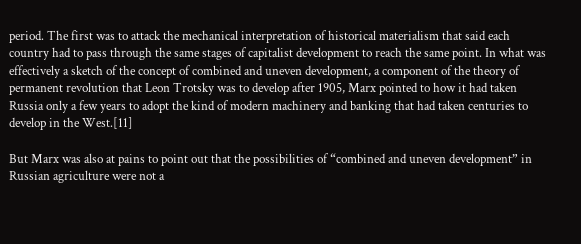period. The first was to attack the mechanical interpretation of historical materialism that said each country had to pass through the same stages of capitalist development to reach the same point. In what was effectively a sketch of the concept of combined and uneven development, a component of the theory of permanent revolution that Leon Trotsky was to develop after 1905, Marx pointed to how it had taken Russia only a few years to adopt the kind of modern machinery and banking that had taken centuries to develop in the West.[11]

But Marx was also at pains to point out that the possibilities of “combined and uneven development” in Russian agriculture were not a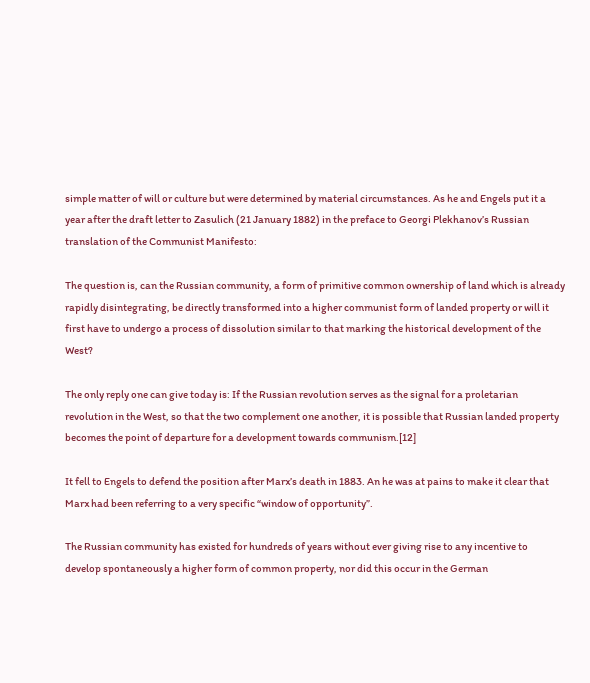simple matter of will or culture but were determined by material circumstances. As he and Engels put it a year after the draft letter to Zasulich (21 January 1882) in the preface to Georgi Plekhanov’s Russian translation of the Communist Manifesto:

The question is, can the Russian community, a form of primitive common ownership of land which is already rapidly disintegrating, be directly transformed into a higher communist form of landed property or will it first have to undergo a process of dissolution similar to that marking the historical development of the West?

The only reply one can give today is: If the Russian revolution serves as the signal for a proletarian revolution in the West, so that the two complement one another, it is possible that Russian landed property becomes the point of departure for a development towards communism.[12]

It fell to Engels to defend the position after Marx’s death in 1883. An he was at pains to make it clear that Marx had been referring to a very specific “window of opportunity”.

The Russian community has existed for hundreds of years without ever giving rise to any incentive to develop spontaneously a higher form of common property, nor did this occur in the German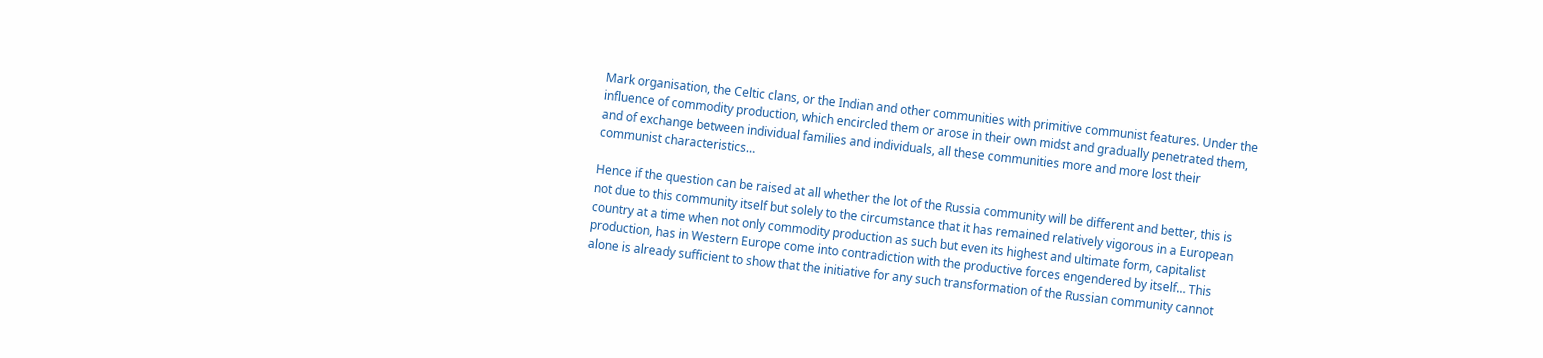Mark organisation, the Celtic clans, or the Indian and other communities with primitive communist features. Under the influence of commodity production, which encircled them or arose in their own midst and gradually penetrated them, and of exchange between individual families and individuals, all these communities more and more lost their communist characteristics…

Hence if the question can be raised at all whether the lot of the Russia community will be different and better, this is not due to this community itself but solely to the circumstance that it has remained relatively vigorous in a European country at a time when not only commodity production as such but even its highest and ultimate form, capitalist production, has in Western Europe come into contradiction with the productive forces engendered by itself… This alone is already sufficient to show that the initiative for any such transformation of the Russian community cannot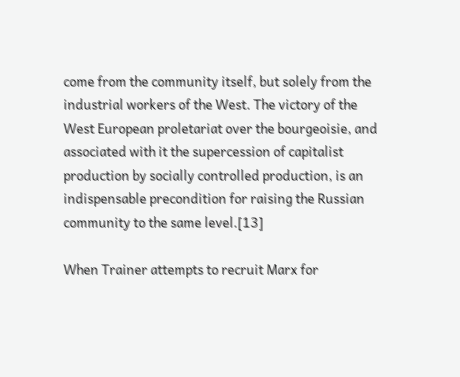come from the community itself, but solely from the industrial workers of the West. The victory of the West European proletariat over the bourgeoisie, and associated with it the supercession of capitalist production by socially controlled production, is an indispensable precondition for raising the Russian community to the same level.[13]

When Trainer attempts to recruit Marx for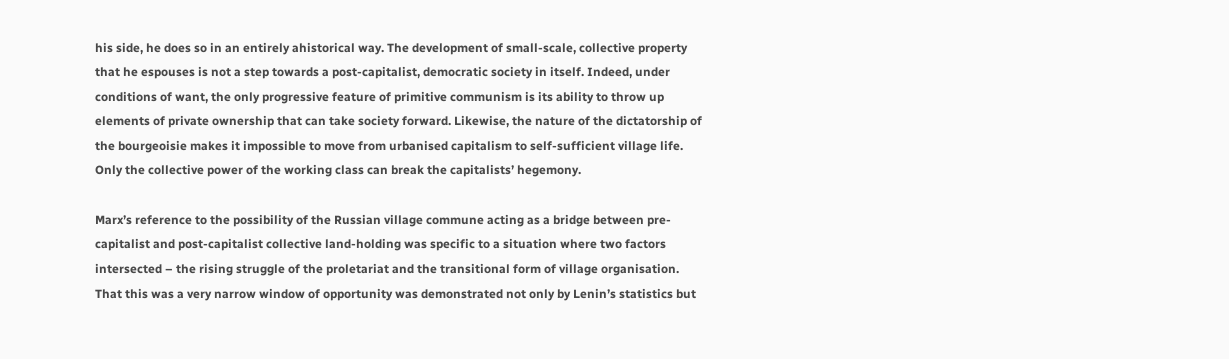his side, he does so in an entirely ahistorical way. The development of small-scale, collective property that he espouses is not a step towards a post-capitalist, democratic society in itself. Indeed, under conditions of want, the only progressive feature of primitive communism is its ability to throw up elements of private ownership that can take society forward. Likewise, the nature of the dictatorship of the bourgeoisie makes it impossible to move from urbanised capitalism to self-sufficient village life. Only the collective power of the working class can break the capitalists’ hegemony.

Marx’s reference to the possibility of the Russian village commune acting as a bridge between pre-capitalist and post-capitalist collective land-holding was specific to a situation where two factors intersected – the rising struggle of the proletariat and the transitional form of village organisation. That this was a very narrow window of opportunity was demonstrated not only by Lenin’s statistics but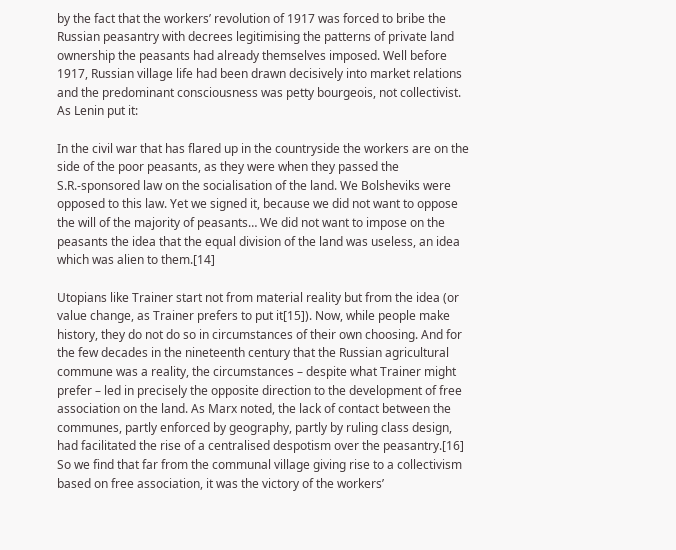by the fact that the workers’ revolution of 1917 was forced to bribe the Russian peasantry with decrees legitimising the patterns of private land ownership the peasants had already themselves imposed. Well before 1917, Russian village life had been drawn decisively into market relations and the predominant consciousness was petty bourgeois, not collectivist. As Lenin put it:

In the civil war that has flared up in the countryside the workers are on the side of the poor peasants, as they were when they passed the S.R.-sponsored law on the socialisation of the land. We Bolsheviks were opposed to this law. Yet we signed it, because we did not want to oppose the will of the majority of peasants… We did not want to impose on the peasants the idea that the equal division of the land was useless, an idea which was alien to them.[14]

Utopians like Trainer start not from material reality but from the idea (or value change, as Trainer prefers to put it[15]). Now, while people make history, they do not do so in circumstances of their own choosing. And for the few decades in the nineteenth century that the Russian agricultural commune was a reality, the circumstances – despite what Trainer might prefer – led in precisely the opposite direction to the development of free association on the land. As Marx noted, the lack of contact between the communes, partly enforced by geography, partly by ruling class design, had facilitated the rise of a centralised despotism over the peasantry.[16] So we find that far from the communal village giving rise to a collectivism based on free association, it was the victory of the workers’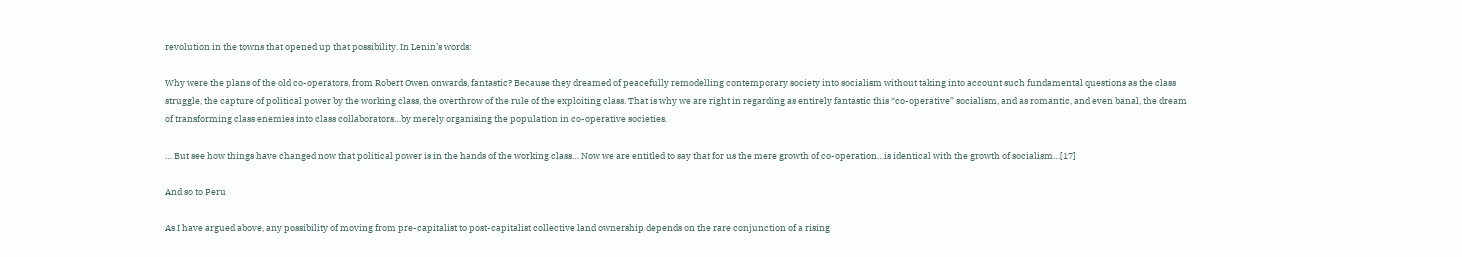revolution in the towns that opened up that possibility. In Lenin’s words:

Why were the plans of the old co-operators, from Robert Owen onwards, fantastic? Because they dreamed of peacefully remodelling contemporary society into socialism without taking into account such fundamental questions as the class struggle, the capture of political power by the working class, the overthrow of the rule of the exploiting class. That is why we are right in regarding as entirely fantastic this “co-operative” socialism, and as romantic, and even banal, the dream of transforming class enemies into class collaborators…by merely organising the population in co-operative societies.

… But see how things have changed now that political power is in the hands of the working class… Now we are entitled to say that for us the mere growth of co-operation…is identical with the growth of socialism…[17]

And so to Peru

As I have argued above, any possibility of moving from pre-capitalist to post-capitalist collective land ownership depends on the rare conjunction of a rising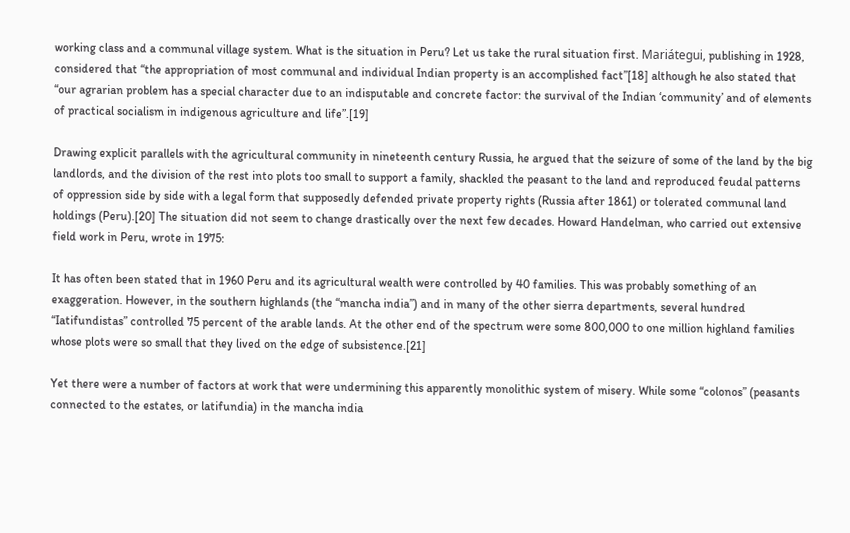working class and a communal village system. What is the situation in Peru? Let us take the rural situation first. Mariátegui, publishing in 1928, considered that “the appropriation of most communal and individual Indian property is an accomplished fact”[18] although he also stated that “our agrarian problem has a special character due to an indisputable and concrete factor: the survival of the Indian ‘community’ and of elements of practical socialism in indigenous agriculture and life”.[19]

Drawing explicit parallels with the agricultural community in nineteenth century Russia, he argued that the seizure of some of the land by the big landlords, and the division of the rest into plots too small to support a family, shackled the peasant to the land and reproduced feudal patterns of oppression side by side with a legal form that supposedly defended private property rights (Russia after 1861) or tolerated communal land holdings (Peru).[20] The situation did not seem to change drastically over the next few decades. Howard Handelman, who carried out extensive field work in Peru, wrote in 1975:

It has often been stated that in 1960 Peru and its agricultural wealth were controlled by 40 families. This was probably something of an exaggeration. However, in the southern highlands (the “mancha india”) and in many of the other sierra departments, several hundred “Iatifundistas” controlled 75 percent of the arable lands. At the other end of the spectrum were some 800,000 to one million highland families whose plots were so small that they lived on the edge of subsistence.[21]

Yet there were a number of factors at work that were undermining this apparently monolithic system of misery. While some “colonos” (peasants connected to the estates, or latifundia) in the mancha india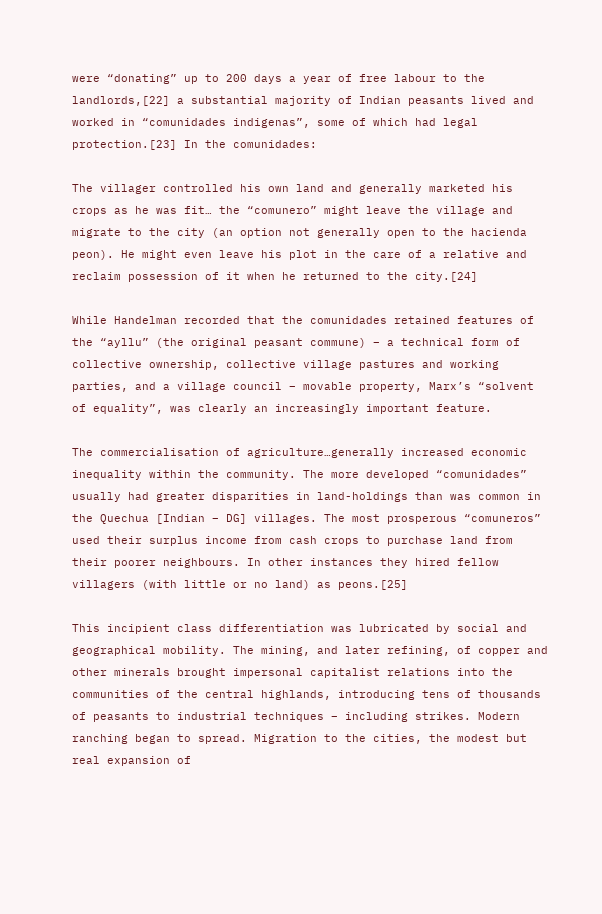were “donating” up to 200 days a year of free labour to the landlords,[22] a substantial majority of Indian peasants lived and worked in “comunidades indigenas”, some of which had legal protection.[23] In the comunidades:

The villager controlled his own land and generally marketed his crops as he was fit… the “comunero” might leave the village and migrate to the city (an option not generally open to the hacienda peon). He might even leave his plot in the care of a relative and reclaim possession of it when he returned to the city.[24]

While Handelman recorded that the comunidades retained features of the “ayllu” (the original peasant commune) – a technical form of collective ownership, collective village pastures and working parties, and a village council – movable property, Marx’s “solvent of equality”, was clearly an increasingly important feature.

The commercialisation of agriculture…generally increased economic inequality within the community. The more developed “comunidades” usually had greater disparities in land-holdings than was common in the Quechua [Indian – DG] villages. The most prosperous “comuneros” used their surplus income from cash crops to purchase land from their poorer neighbours. In other instances they hired fellow villagers (with little or no land) as peons.[25]

This incipient class differentiation was lubricated by social and geographical mobility. The mining, and later refining, of copper and other minerals brought impersonal capitalist relations into the communities of the central highlands, introducing tens of thousands of peasants to industrial techniques – including strikes. Modern ranching began to spread. Migration to the cities, the modest but real expansion of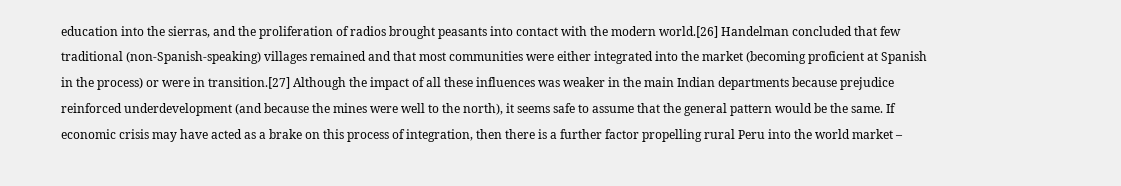education into the sierras, and the proliferation of radios brought peasants into contact with the modern world.[26] Handelman concluded that few traditional (non-Spanish-speaking) villages remained and that most communities were either integrated into the market (becoming proficient at Spanish in the process) or were in transition.[27] Although the impact of all these influences was weaker in the main Indian departments because prejudice reinforced underdevelopment (and because the mines were well to the north), it seems safe to assume that the general pattern would be the same. If economic crisis may have acted as a brake on this process of integration, then there is a further factor propelling rural Peru into the world market –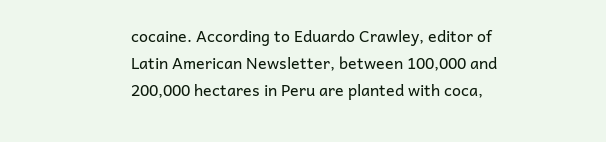cocaine. According to Eduardo Crawley, editor of Latin American Newsletter, between 100,000 and 200,000 hectares in Peru are planted with coca,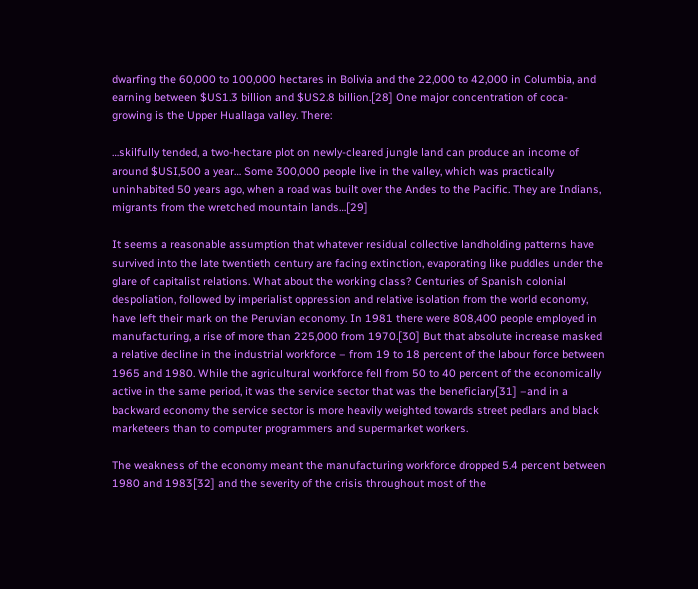dwarfing the 60,000 to 100,000 hectares in Bolivia and the 22,000 to 42,000 in Columbia, and earning between $US1.3 billion and $US2.8 billion.[28] One major concentration of coca-growing is the Upper Huallaga valley. There:

…skilfully tended, a two-hectare plot on newly-cleared jungle land can produce an income of around $USI,500 a year… Some 300,000 people live in the valley, which was practically uninhabited 50 years ago, when a road was built over the Andes to the Pacific. They are Indians, migrants from the wretched mountain lands…[29]

It seems a reasonable assumption that whatever residual collective landholding patterns have survived into the late twentieth century are facing extinction, evaporating like puddles under the glare of capitalist relations. What about the working class? Centuries of Spanish colonial despoliation, followed by imperialist oppression and relative isolation from the world economy, have left their mark on the Peruvian economy. In 1981 there were 808,400 people employed in manufacturing, a rise of more than 225,000 from 1970.[30] But that absolute increase masked a relative decline in the industrial workforce – from 19 to 18 percent of the labour force between 1965 and 1980. While the agricultural workforce fell from 50 to 40 percent of the economically active in the same period, it was the service sector that was the beneficiary[31] –and in a backward economy the service sector is more heavily weighted towards street pedlars and black marketeers than to computer programmers and supermarket workers.

The weakness of the economy meant the manufacturing workforce dropped 5.4 percent between 1980 and 1983[32] and the severity of the crisis throughout most of the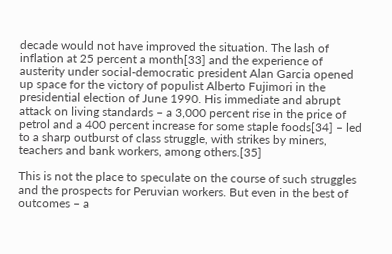decade would not have improved the situation. The lash of inflation at 25 percent a month[33] and the experience of austerity under social-democratic president Alan Garcia opened up space for the victory of populist Alberto Fujimori in the presidential election of June 1990. His immediate and abrupt attack on living standards – a 3,000 percent rise in the price of petrol and a 400 percent increase for some staple foods[34] – led to a sharp outburst of class struggle, with strikes by miners, teachers and bank workers, among others.[35]

This is not the place to speculate on the course of such struggles and the prospects for Peruvian workers. But even in the best of outcomes – a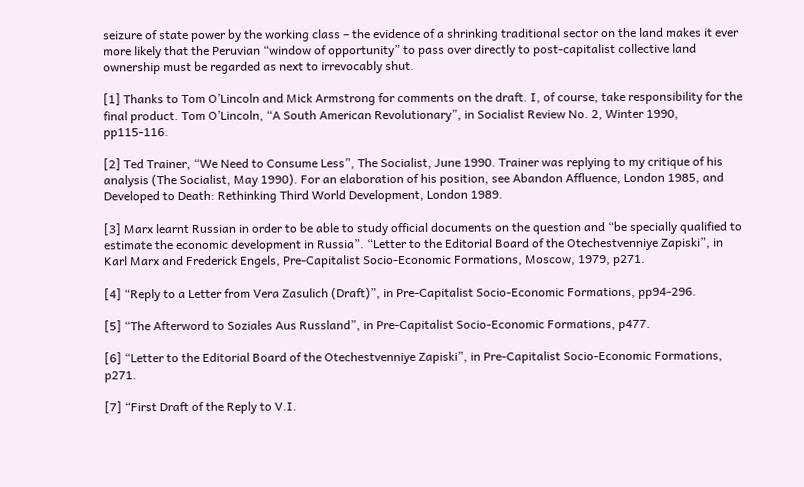seizure of state power by the working class – the evidence of a shrinking traditional sector on the land makes it ever more likely that the Peruvian “window of opportunity” to pass over directly to post-capitalist collective land ownership must be regarded as next to irrevocably shut.

[1] Thanks to Tom O’Lincoln and Mick Armstrong for comments on the draft. I, of course, take responsibility for the final product. Tom O’Lincoln, “A South American Revolutionary”, in Socialist Review No. 2, Winter 1990, pp115-116.

[2] Ted Trainer, “We Need to Consume Less”, The Socialist, June 1990. Trainer was replying to my critique of his analysis (The Socialist, May 1990). For an elaboration of his position, see Abandon Affluence, London 1985, and Developed to Death: Rethinking Third World Development, London 1989.

[3] Marx learnt Russian in order to be able to study official documents on the question and “be specially qualified to estimate the economic development in Russia”. “Letter to the Editorial Board of the Otechestvenniye Zapiski”, in Karl Marx and Frederick Engels, Pre-Capitalist Socio-Economic Formations, Moscow, 1979, p271.

[4] “Reply to a Letter from Vera Zasulich (Draft)”, in Pre-Capitalist Socio-Economic Formations, pp94-296.

[5] “The Afterword to Soziales Aus Russland”, in Pre-Capitalist Socio-Economic Formations, p477.

[6] “Letter to the Editorial Board of the Otechestvenniye Zapiski”, in Pre-Capitalist Socio-Economic Formations, p271.

[7] “First Draft of the Reply to V.I.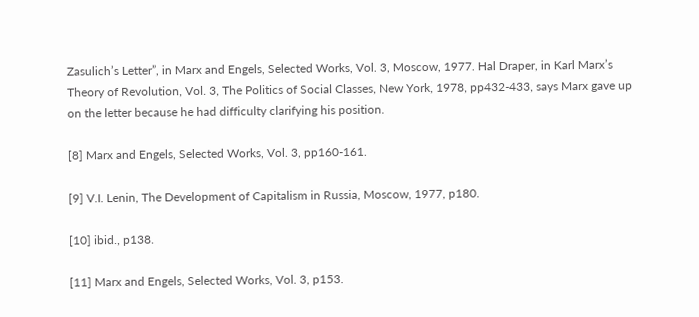Zasulich’s Letter”, in Marx and Engels, Selected Works, Vol. 3, Moscow, 1977. Hal Draper, in Karl Marx’s Theory of Revolution, Vol. 3, The Politics of Social Classes, New York, 1978, pp432-433, says Marx gave up on the letter because he had difficulty clarifying his position.

[8] Marx and Engels, Selected Works, Vol. 3, pp160-161.

[9] V.I. Lenin, The Development of Capitalism in Russia, Moscow, 1977, p180.

[10] ibid., p138.

[11] Marx and Engels, Selected Works, Vol. 3, p153.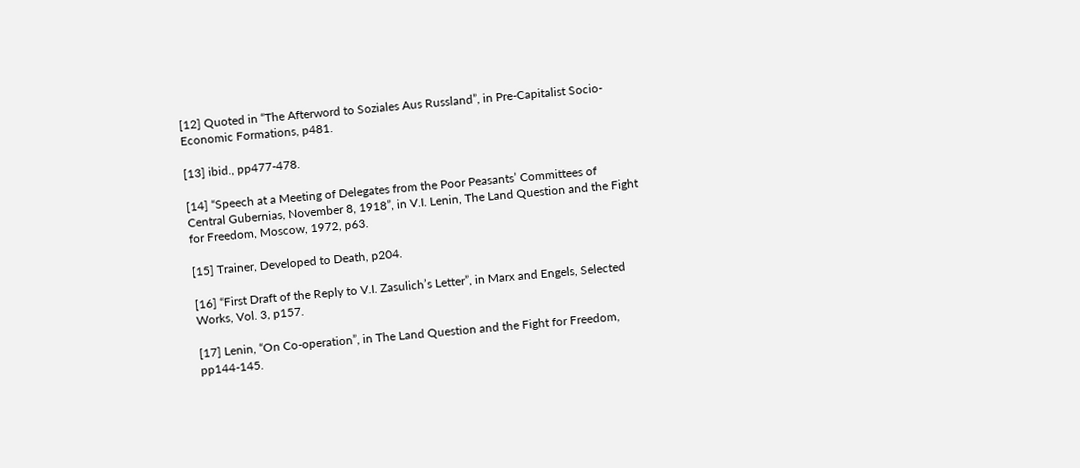[12] Quoted in “The Afterword to Soziales Aus Russland”, in Pre-Capitalist Socio-Economic Formations, p481.

[13] ibid., pp477-478.

[14] “Speech at a Meeting of Delegates from the Poor Peasants’ Committees of Central Gubernias, November 8, 1918”, in V.I. Lenin, The Land Question and the Fight for Freedom, Moscow, 1972, p63.

[15] Trainer, Developed to Death, p204.

[16] “First Draft of the Reply to V.I. Zasulich’s Letter”, in Marx and Engels, Selected Works, Vol. 3, p157.

[17] Lenin, “On Co-operation”, in The Land Question and the Fight for Freedom, pp144-145.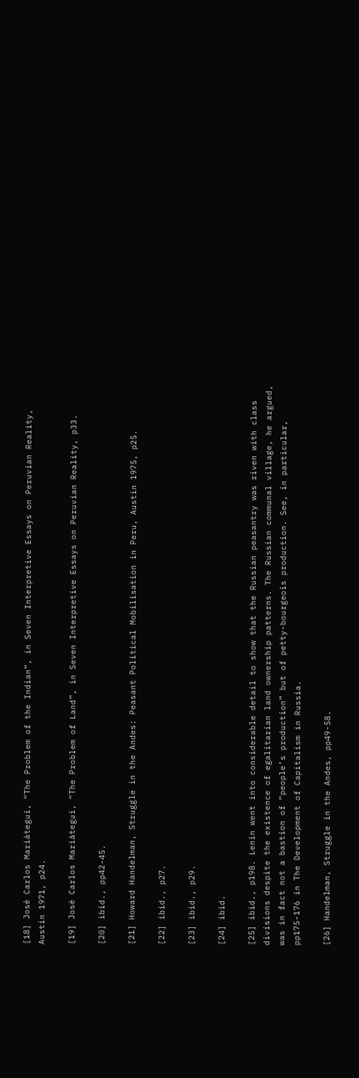[18] José Carlos Mariátegui, “The Problem of the Indian”, in Seven Interpretive Essays on Peruvian Reality, Austin 1971, p24.

[19] José Carlos Mariátegui, “The Problem of Land”, in Seven Interpretive Essays on Peruvian Reality, p33.

[20] ibid., pp42-45.

[21] Howard Handelman, Struggle in the Andes: Peasant Political Mobilisation in Peru, Austin 1975, p25.

[22] ibid., p27.

[23] ibid., p29.

[24] ibid.

[25] ibid., p198. Lenin went into considerable detail to show that the Russian peasantry was riven with class divisions despite the existence of egalitarian land ownership patterns. The Russian communal village, he argued, was in fact not a bastion of “people’s production” but of petty-bourgeois production. See, in particular, pp175-176 in The Development of Capitalism in Russia.

[26] Handelman, Struggle in the Andes, pp49-58.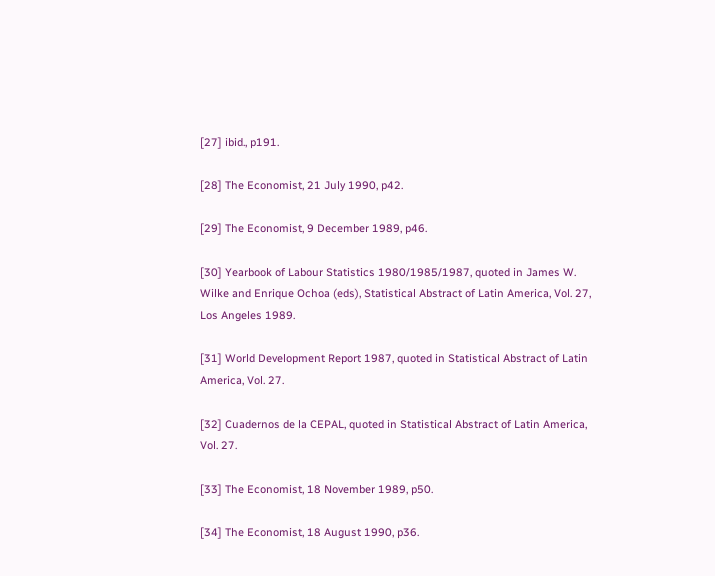[27] ibid., p191.

[28] The Economist, 21 July 1990, p42.

[29] The Economist, 9 December 1989, p46.

[30] Yearbook of Labour Statistics 1980/1985/1987, quoted in James W. Wilke and Enrique Ochoa (eds), Statistical Abstract of Latin America, Vol. 27, Los Angeles 1989.

[31] World Development Report 1987, quoted in Statistical Abstract of Latin America, Vol. 27.

[32] Cuadernos de la CEPAL, quoted in Statistical Abstract of Latin America, Vol. 27.

[33] The Economist, 18 November 1989, p50.

[34] The Economist, 18 August 1990, p36.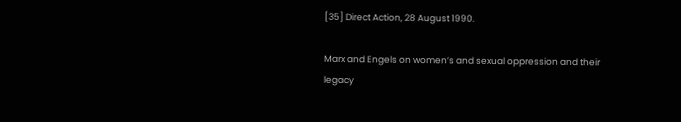[35] Direct Action, 28 August 1990.

Marx and Engels on women’s and sexual oppression and their legacy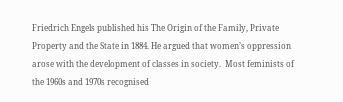Friedrich Engels published his The Origin of the Family, Private Property and the State in 1884. He argued that women’s oppression arose with the development of classes in society.  Most feminists of the 1960s and 1970s recognised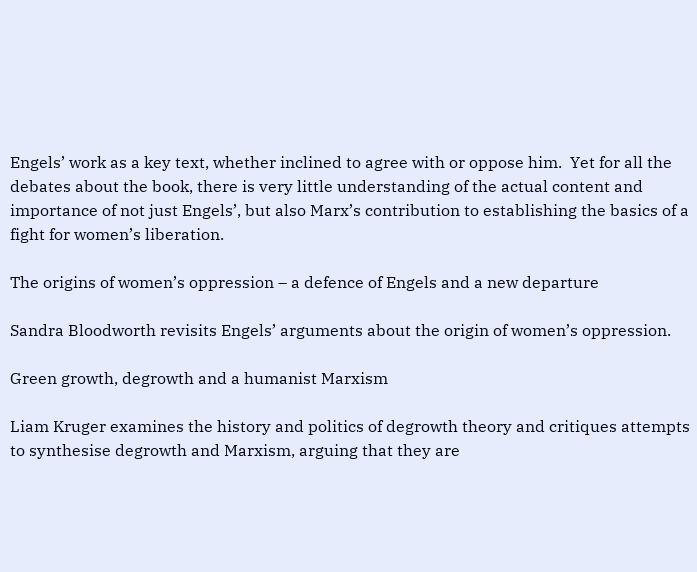Engels’ work as a key text, whether inclined to agree with or oppose him.  Yet for all the debates about the book, there is very little understanding of the actual content and importance of not just Engels’, but also Marx’s contribution to establishing the basics of a fight for women’s liberation.

The origins of women’s oppression – a defence of Engels and a new departure

Sandra Bloodworth revisits Engels’ arguments about the origin of women’s oppression.

Green growth, degrowth and a humanist Marxism

Liam Kruger examines the history and politics of degrowth theory and critiques attempts to synthesise degrowth and Marxism, arguing that they are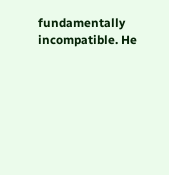fundamentally incompatible. He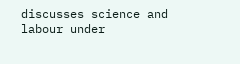discusses science and labour under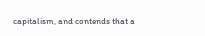capitalism, and contends that a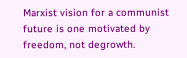Marxist vision for a communist future is one motivated by freedom, not degrowth.